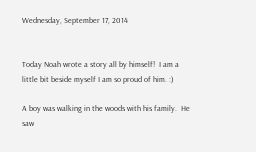Wednesday, September 17, 2014


Today Noah wrote a story all by himself!  I am a little bit beside myself I am so proud of him. :)

A boy was walking in the woods with his family.  He saw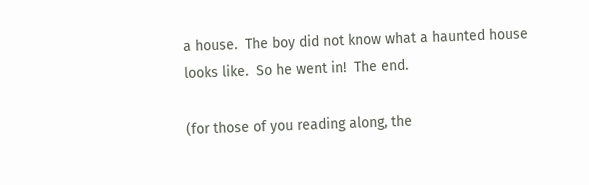a house.  The boy did not know what a haunted house looks like.  So he went in!  The end.

(for those of you reading along, the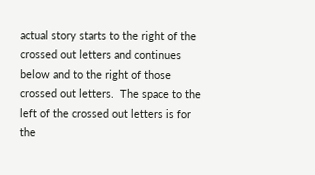actual story starts to the right of the crossed out letters and continues below and to the right of those crossed out letters.  The space to the left of the crossed out letters is for the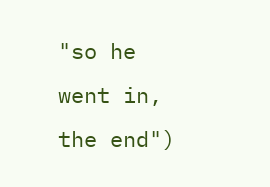"so he went in, the end")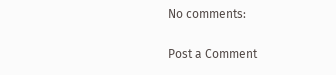No comments:

Post a Comment